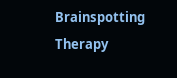Brainspotting Therapy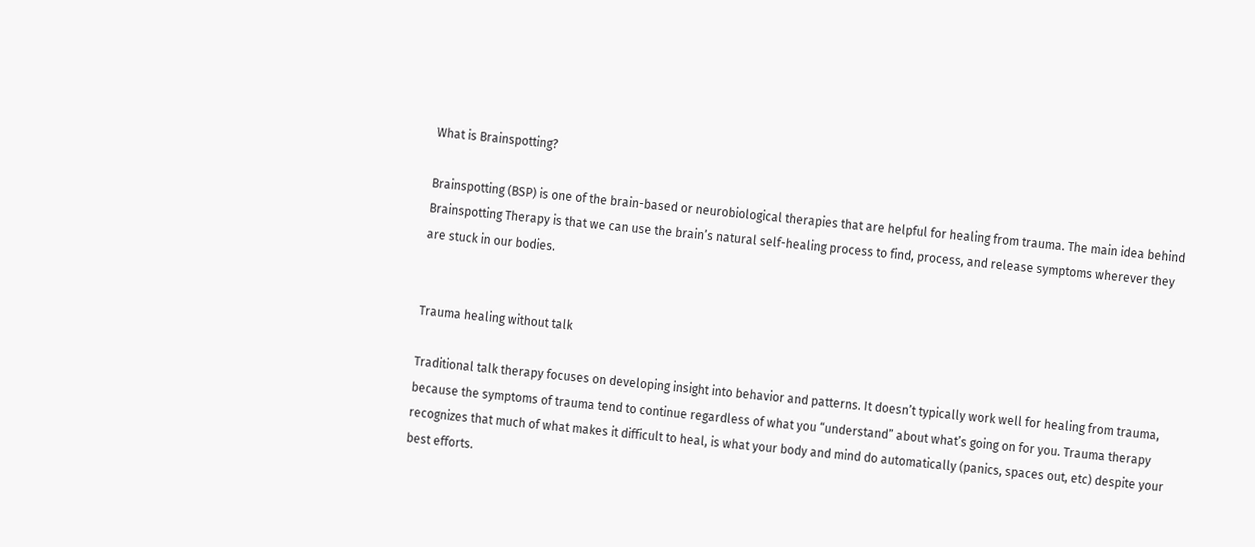What is Brainspotting?

Brainspotting (BSP) is one of the brain-based or neurobiological therapies that are helpful for healing from trauma. The main idea behind Brainspotting Therapy is that we can use the brain’s natural self-healing process to find, process, and release symptoms wherever they are stuck in our bodies.


Trauma healing without talk

Traditional talk therapy focuses on developing insight into behavior and patterns. It doesn’t typically work well for healing from trauma, because the symptoms of trauma tend to continue regardless of what you “understand” about what’s going on for you. Trauma therapy recognizes that much of what makes it difficult to heal, is what your body and mind do automatically (panics, spaces out, etc) despite your best efforts.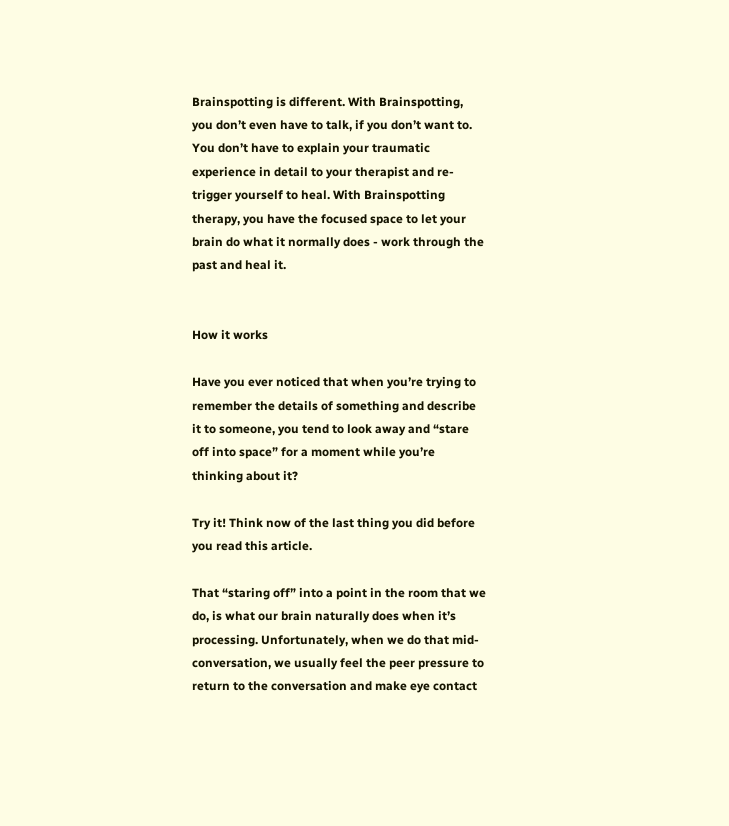Brainspotting is different. With Brainspotting, you don’t even have to talk, if you don’t want to. You don’t have to explain your traumatic experience in detail to your therapist and re-trigger yourself to heal. With Brainspotting therapy, you have the focused space to let your brain do what it normally does - work through the past and heal it.


How it works

Have you ever noticed that when you’re trying to remember the details of something and describe it to someone, you tend to look away and “stare off into space” for a moment while you’re thinking about it?

Try it! Think now of the last thing you did before you read this article.

That “staring off” into a point in the room that we do, is what our brain naturally does when it’s processing. Unfortunately, when we do that mid-conversation, we usually feel the peer pressure to return to the conversation and make eye contact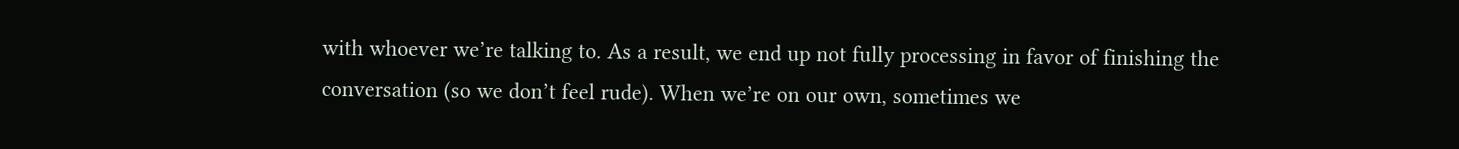with whoever we’re talking to. As a result, we end up not fully processing in favor of finishing the conversation (so we don’t feel rude). When we’re on our own, sometimes we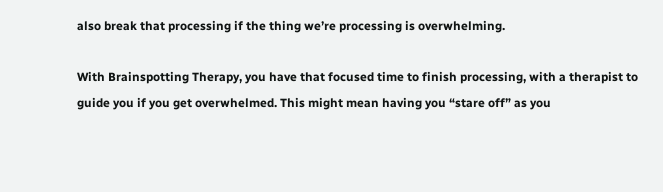also break that processing if the thing we’re processing is overwhelming.

With Brainspotting Therapy, you have that focused time to finish processing, with a therapist to guide you if you get overwhelmed. This might mean having you “stare off” as you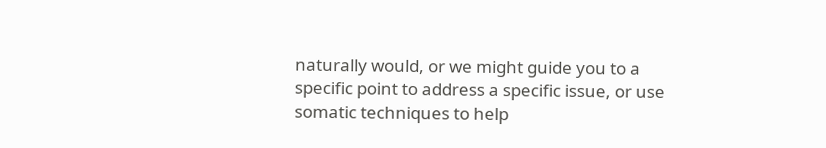naturally would, or we might guide you to a specific point to address a specific issue, or use somatic techniques to help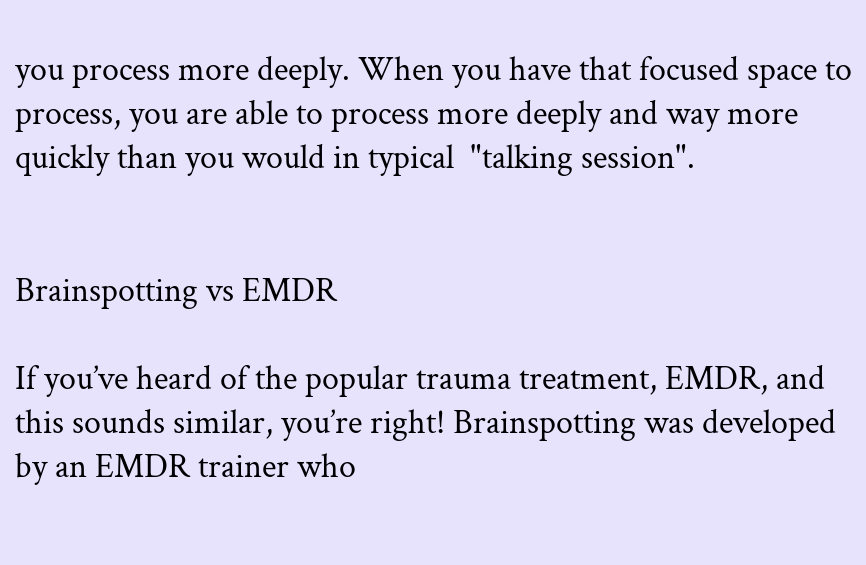you process more deeply. When you have that focused space to process, you are able to process more deeply and way more quickly than you would in typical  "talking session".


Brainspotting vs EMDR

If you’ve heard of the popular trauma treatment, EMDR, and this sounds similar, you’re right! Brainspotting was developed by an EMDR trainer who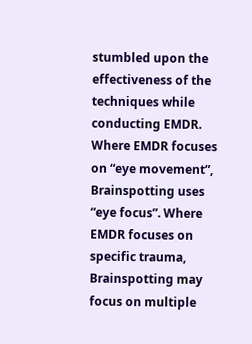stumbled upon the effectiveness of the techniques while conducting EMDR. Where EMDR focuses on “eye movement”, Brainspotting uses “eye focus”. Where EMDR focuses on specific trauma, Brainspotting may focus on multiple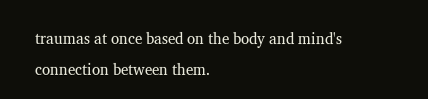traumas at once based on the body and mind's connection between them.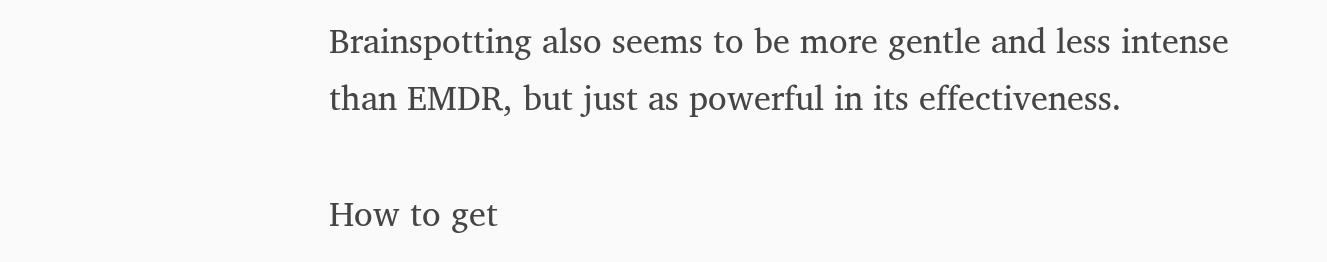Brainspotting also seems to be more gentle and less intense than EMDR, but just as powerful in its effectiveness.

How to get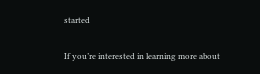started

If you’re interested in learning more about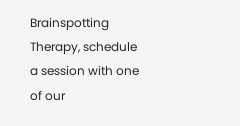Brainspotting Therapy, schedule a session with one of our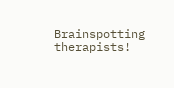Brainspotting therapists!